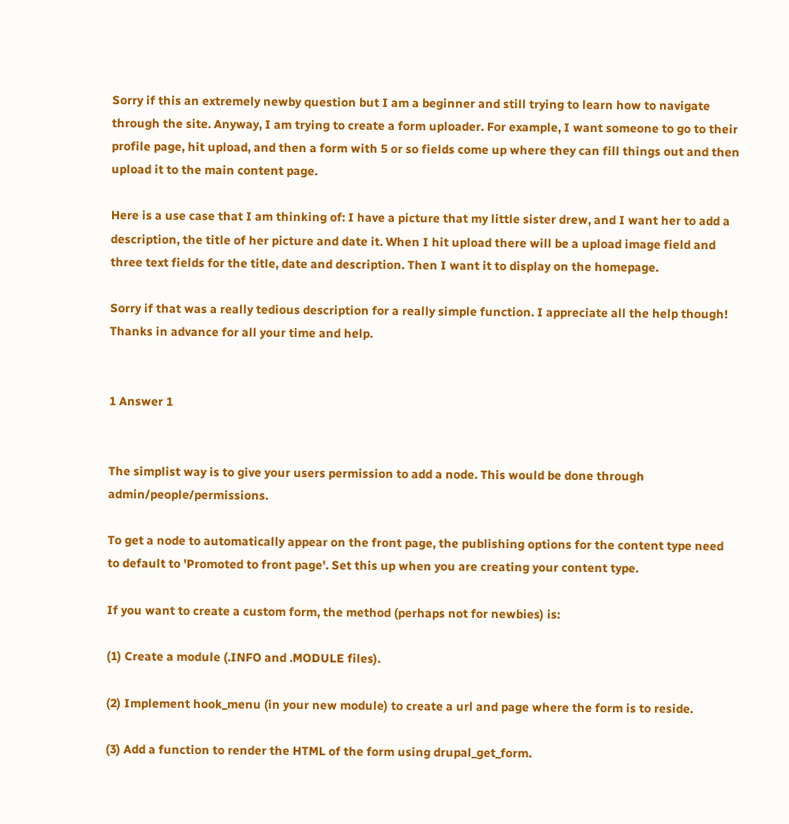Sorry if this an extremely newby question but I am a beginner and still trying to learn how to navigate through the site. Anyway, I am trying to create a form uploader. For example, I want someone to go to their profile page, hit upload, and then a form with 5 or so fields come up where they can fill things out and then upload it to the main content page.

Here is a use case that I am thinking of: I have a picture that my little sister drew, and I want her to add a description, the title of her picture and date it. When I hit upload there will be a upload image field and three text fields for the title, date and description. Then I want it to display on the homepage.

Sorry if that was a really tedious description for a really simple function. I appreciate all the help though! Thanks in advance for all your time and help.


1 Answer 1


The simplist way is to give your users permission to add a node. This would be done through admin/people/permissions.

To get a node to automatically appear on the front page, the publishing options for the content type need to default to 'Promoted to front page'. Set this up when you are creating your content type.

If you want to create a custom form, the method (perhaps not for newbies) is:

(1) Create a module (.INFO and .MODULE files).

(2) Implement hook_menu (in your new module) to create a url and page where the form is to reside.

(3) Add a function to render the HTML of the form using drupal_get_form.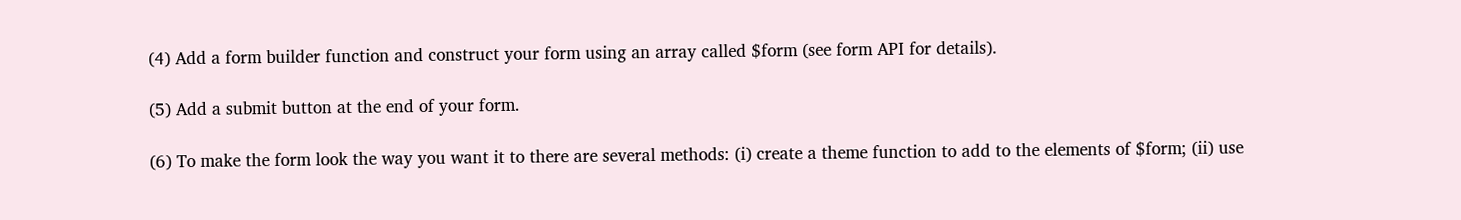(4) Add a form builder function and construct your form using an array called $form (see form API for details).

(5) Add a submit button at the end of your form.

(6) To make the form look the way you want it to there are several methods: (i) create a theme function to add to the elements of $form; (ii) use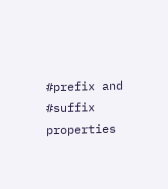#prefix and #suffix properties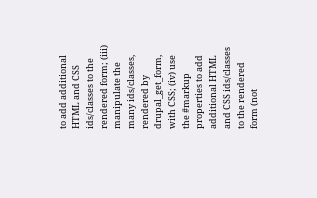to add additional HTML and CSS ids/classes to the rendered form; (iii) manipulate the many ids/classes, rendered by drupal_get_form, with CSS; (iv) use the #markup properties to add additional HTML and CSS ids/classes to the rendered form (not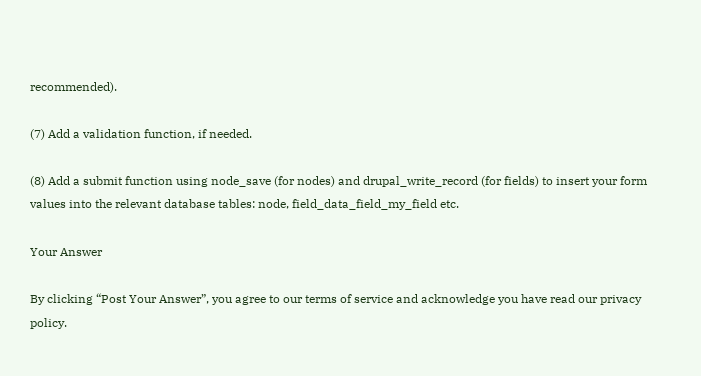recommended).

(7) Add a validation function, if needed.

(8) Add a submit function using node_save (for nodes) and drupal_write_record (for fields) to insert your form values into the relevant database tables: node, field_data_field_my_field etc.

Your Answer

By clicking “Post Your Answer”, you agree to our terms of service and acknowledge you have read our privacy policy.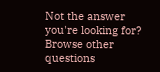Not the answer you're looking for? Browse other questions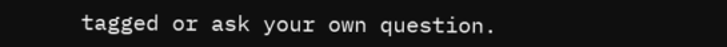tagged or ask your own question.